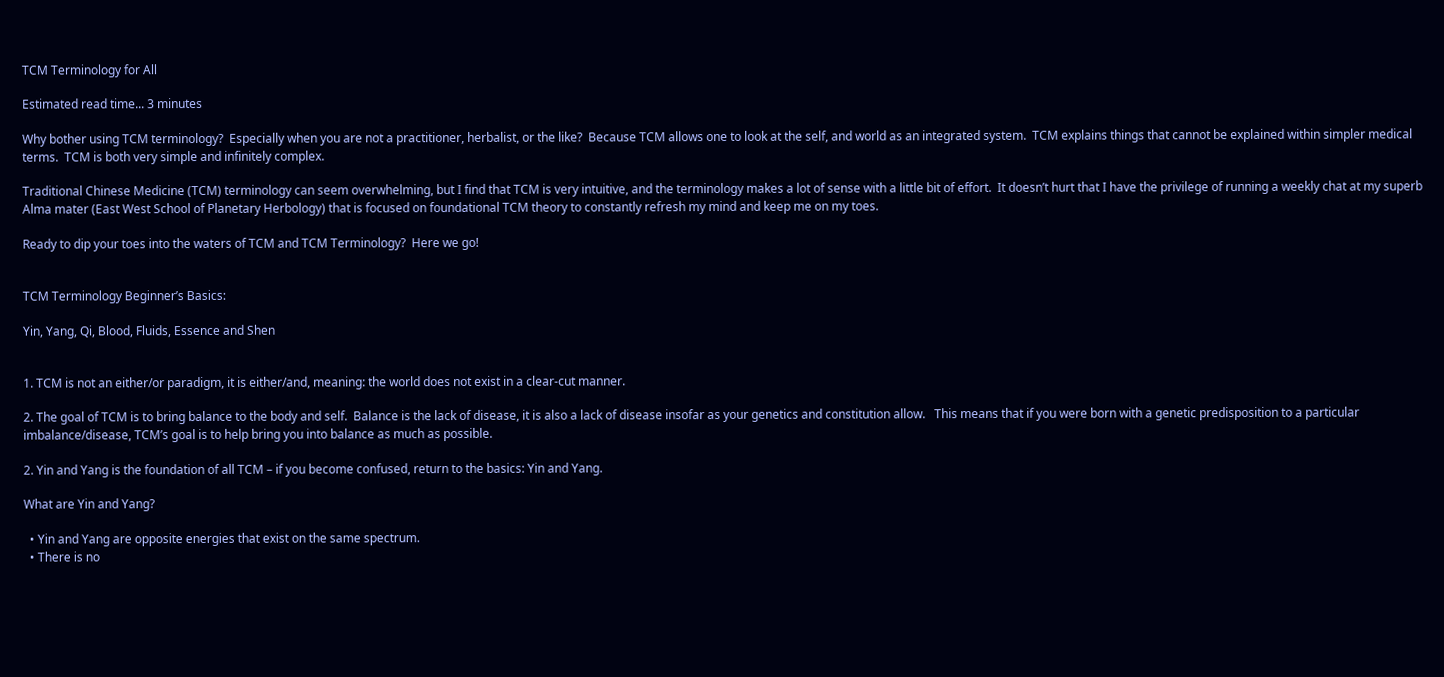TCM Terminology for All

Estimated read time... 3 minutes

Why bother using TCM terminology?  Especially when you are not a practitioner, herbalist, or the like?  Because TCM allows one to look at the self, and world as an integrated system.  TCM explains things that cannot be explained within simpler medical terms.  TCM is both very simple and infinitely complex.

Traditional Chinese Medicine (TCM) terminology can seem overwhelming, but I find that TCM is very intuitive, and the terminology makes a lot of sense with a little bit of effort.  It doesn’t hurt that I have the privilege of running a weekly chat at my superb Alma mater (East West School of Planetary Herbology) that is focused on foundational TCM theory to constantly refresh my mind and keep me on my toes.

Ready to dip your toes into the waters of TCM and TCM Terminology?  Here we go!


TCM Terminology Beginner’s Basics:

Yin, Yang, Qi, Blood, Fluids, Essence and Shen


1. TCM is not an either/or paradigm, it is either/and, meaning: the world does not exist in a clear-cut manner.

2. The goal of TCM is to bring balance to the body and self.  Balance is the lack of disease, it is also a lack of disease insofar as your genetics and constitution allow.   This means that if you were born with a genetic predisposition to a particular imbalance/disease, TCM’s goal is to help bring you into balance as much as possible.

2. Yin and Yang is the foundation of all TCM – if you become confused, return to the basics: Yin and Yang.

What are Yin and Yang?

  • Yin and Yang are opposite energies that exist on the same spectrum.
  • There is no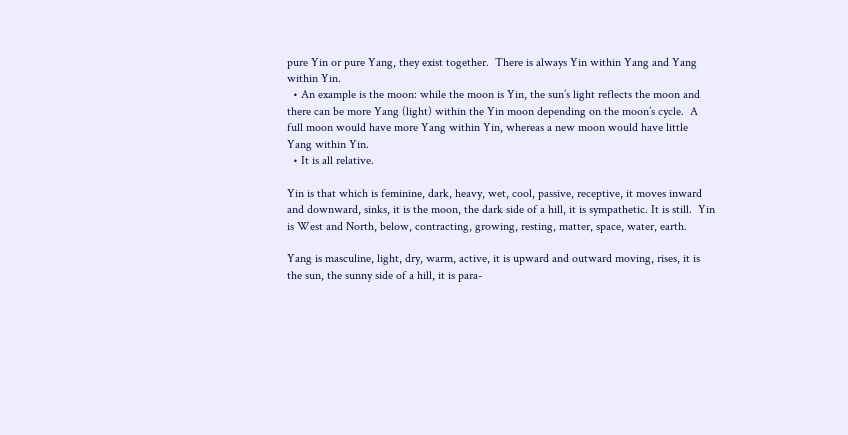pure Yin or pure Yang, they exist together.  There is always Yin within Yang and Yang within Yin.
  • An example is the moon: while the moon is Yin, the sun’s light reflects the moon and there can be more Yang (light) within the Yin moon depending on the moon’s cycle.  A full moon would have more Yang within Yin, whereas a new moon would have little Yang within Yin.
  • It is all relative.

Yin is that which is feminine, dark, heavy, wet, cool, passive, receptive, it moves inward and downward, sinks, it is the moon, the dark side of a hill, it is sympathetic. It is still.  Yin is West and North, below, contracting, growing, resting, matter, space, water, earth.

Yang is masculine, light, dry, warm, active, it is upward and outward moving, rises, it is the sun, the sunny side of a hill, it is para-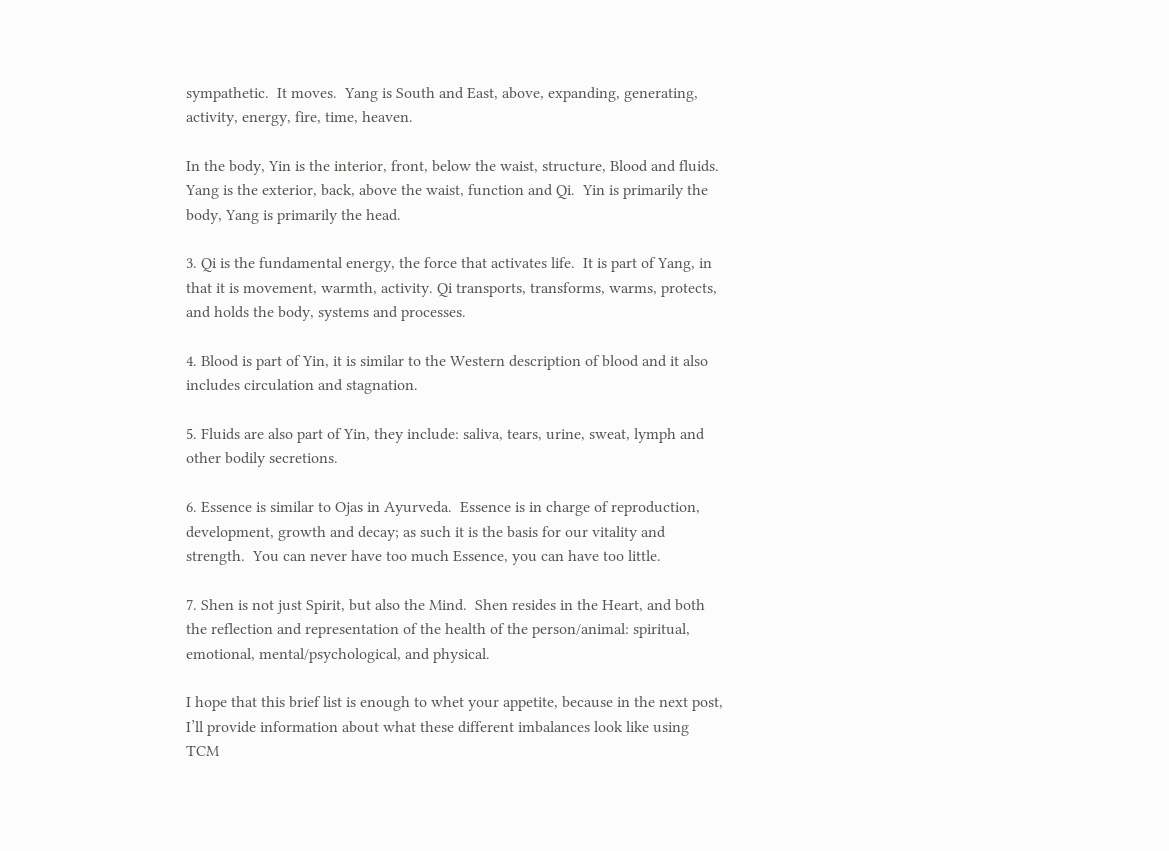sympathetic.  It moves.  Yang is South and East, above, expanding, generating, activity, energy, fire, time, heaven.

In the body, Yin is the interior, front, below the waist, structure, Blood and fluids.  Yang is the exterior, back, above the waist, function and Qi.  Yin is primarily the body, Yang is primarily the head.

3. Qi is the fundamental energy, the force that activates life.  It is part of Yang, in that it is movement, warmth, activity. Qi transports, transforms, warms, protects, and holds the body, systems and processes.

4. Blood is part of Yin, it is similar to the Western description of blood and it also includes circulation and stagnation.

5. Fluids are also part of Yin, they include: saliva, tears, urine, sweat, lymph and other bodily secretions.

6. Essence is similar to Ojas in Ayurveda.  Essence is in charge of reproduction, development, growth and decay; as such it is the basis for our vitality and strength.  You can never have too much Essence, you can have too little.

7. Shen is not just Spirit, but also the Mind.  Shen resides in the Heart, and both the reflection and representation of the health of the person/animal: spiritual, emotional, mental/psychological, and physical.

I hope that this brief list is enough to whet your appetite, because in the next post, I’ll provide information about what these different imbalances look like using TCM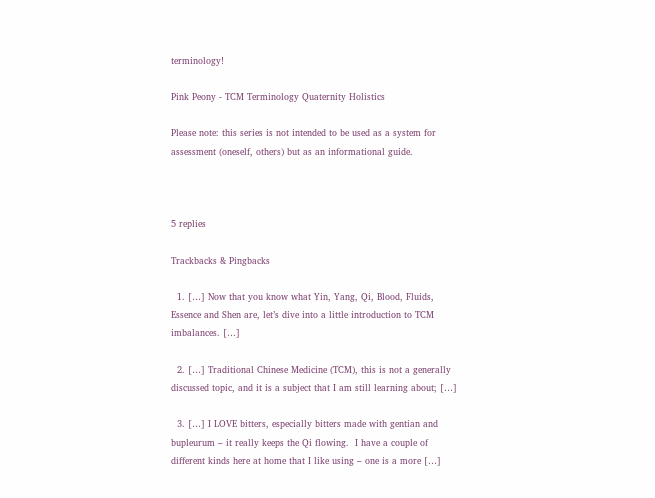terminology!

Pink Peony - TCM Terminology Quaternity Holistics

Please note: this series is not intended to be used as a system for assessment (oneself, others) but as an informational guide.



5 replies

Trackbacks & Pingbacks

  1. […] Now that you know what Yin, Yang, Qi, Blood, Fluids, Essence and Shen are, let’s dive into a little introduction to TCM imbalances. […]

  2. […] Traditional Chinese Medicine (TCM), this is not a generally discussed topic, and it is a subject that I am still learning about; […]

  3. […] I LOVE bitters, especially bitters made with gentian and bupleurum – it really keeps the Qi flowing.  I have a couple of different kinds here at home that I like using – one is a more […]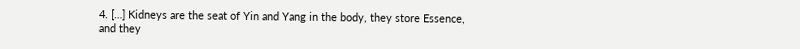4. […] Kidneys are the seat of Yin and Yang in the body, they store Essence, and they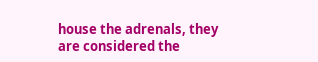house the adrenals, they are considered the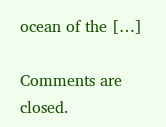ocean of the […]

Comments are closed.